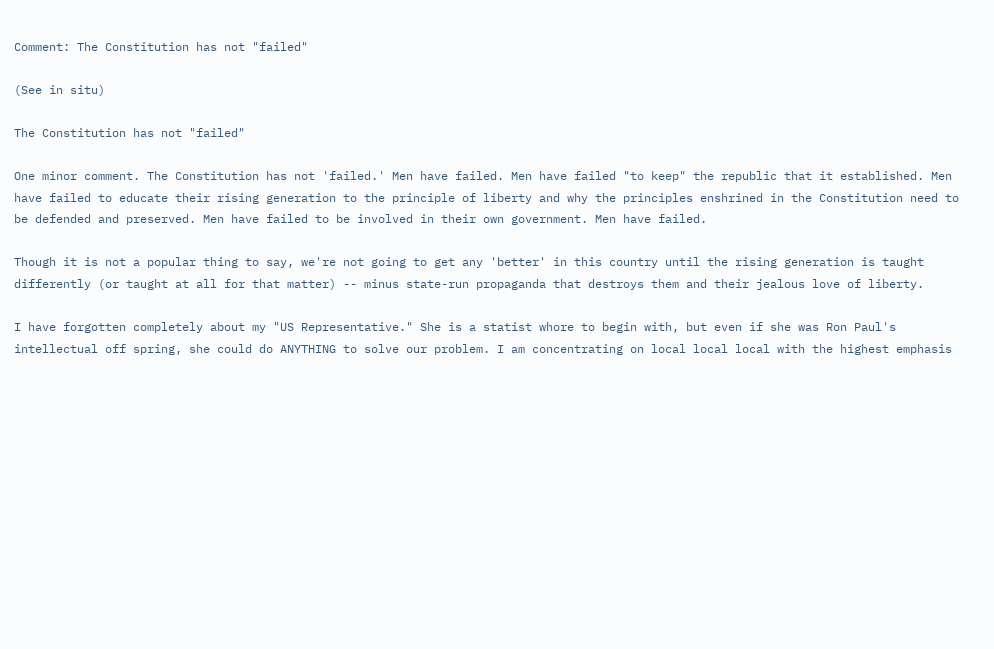Comment: The Constitution has not "failed"

(See in situ)

The Constitution has not "failed"

One minor comment. The Constitution has not 'failed.' Men have failed. Men have failed "to keep" the republic that it established. Men have failed to educate their rising generation to the principle of liberty and why the principles enshrined in the Constitution need to be defended and preserved. Men have failed to be involved in their own government. Men have failed.

Though it is not a popular thing to say, we're not going to get any 'better' in this country until the rising generation is taught differently (or taught at all for that matter) -- minus state-run propaganda that destroys them and their jealous love of liberty.

I have forgotten completely about my "US Representative." She is a statist whore to begin with, but even if she was Ron Paul's intellectual off spring, she could do ANYTHING to solve our problem. I am concentrating on local local local with the highest emphasis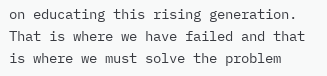on educating this rising generation. That is where we have failed and that is where we must solve the problem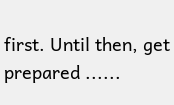first. Until then, get prepared ......